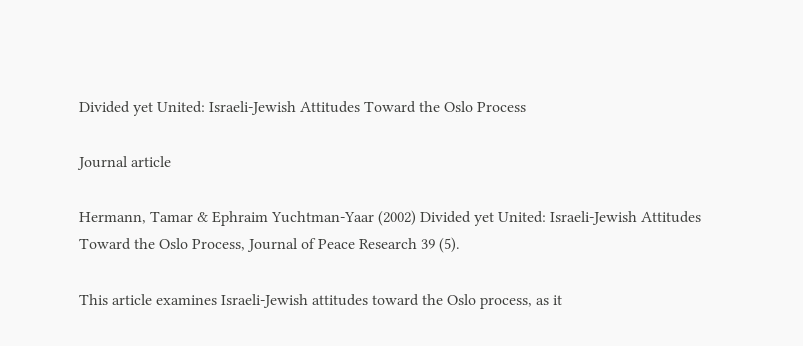Divided yet United: Israeli-Jewish Attitudes Toward the Oslo Process

Journal article

Hermann, Tamar & Ephraim Yuchtman-Yaar (2002) Divided yet United: Israeli-Jewish Attitudes Toward the Oslo Process, Journal of Peace Research 39 (5).

This article examines Israeli-Jewish attitudes toward the Oslo process, as it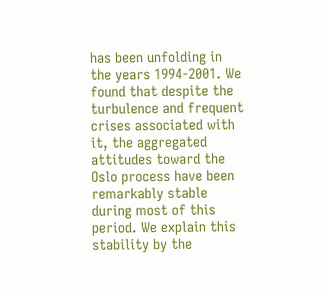has been unfolding in the years 1994-2001. We found that despite the turbulence and frequent crises associated with it, the aggregated attitudes toward the Oslo process have been remarkably stable during most of this period. We explain this stability by the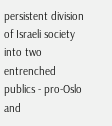persistent division of Israeli society into two entrenched publics - pro-Oslo and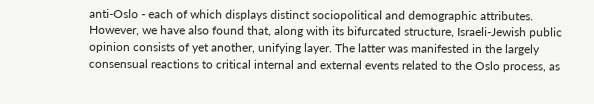anti-Oslo - each of which displays distinct sociopolitical and demographic attributes. However, we have also found that, along with its bifurcated structure, Israeli-Jewish public opinion consists of yet another, unifying layer. The latter was manifested in the largely consensual reactions to critical internal and external events related to the Oslo process, as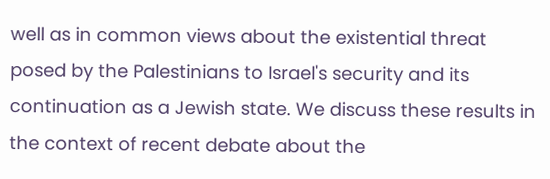well as in common views about the existential threat posed by the Palestinians to Israel's security and its continuation as a Jewish state. We discuss these results in the context of recent debate about the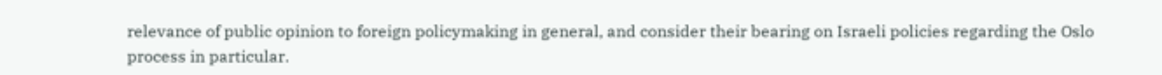relevance of public opinion to foreign policymaking in general, and consider their bearing on Israeli policies regarding the Oslo process in particular.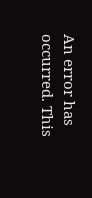An error has occurred. This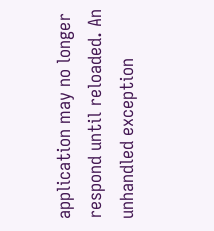application may no longer respond until reloaded. An unhandled exception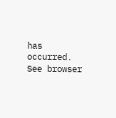has occurred. See browser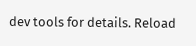dev tools for details. Reload